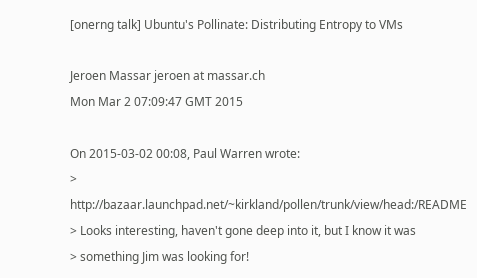[onerng talk] Ubuntu's Pollinate: Distributing Entropy to VMs

Jeroen Massar jeroen at massar.ch
Mon Mar 2 07:09:47 GMT 2015

On 2015-03-02 00:08, Paul Warren wrote:
> http://bazaar.launchpad.net/~kirkland/pollen/trunk/view/head:/README
> Looks interesting, haven't gone deep into it, but I know it was
> something Jim was looking for!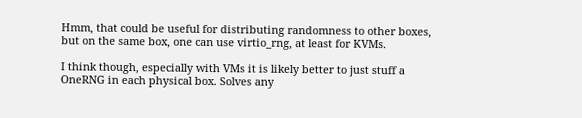Hmm, that could be useful for distributing randomness to other boxes,
but on the same box, one can use virtio_rng, at least for KVMs.

I think though, especially with VMs it is likely better to just stuff a
OneRNG in each physical box. Solves any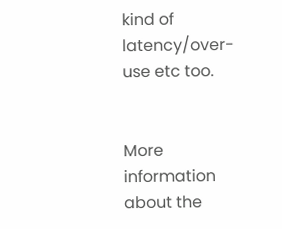kind of latency/over-use etc too.


More information about the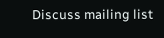Discuss mailing list